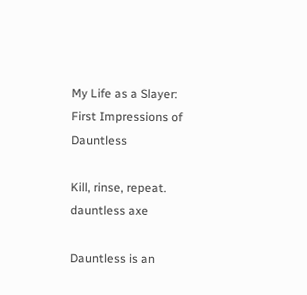My Life as a Slayer: First Impressions of Dauntless

Kill, rinse, repeat.
dauntless axe

Dauntless is an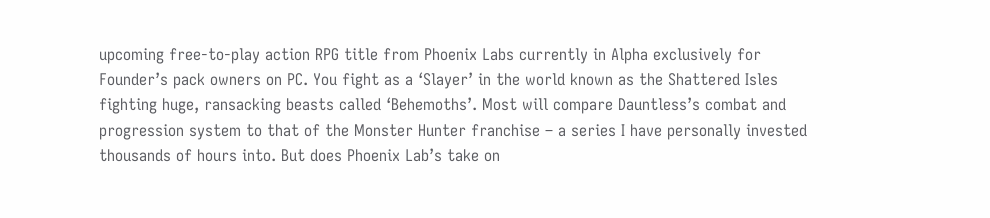upcoming free-to-play action RPG title from Phoenix Labs currently in Alpha exclusively for Founder’s pack owners on PC. You fight as a ‘Slayer’ in the world known as the Shattered Isles fighting huge, ransacking beasts called ‘Behemoths’. Most will compare Dauntless’s combat and progression system to that of the Monster Hunter franchise – a series I have personally invested thousands of hours into. But does Phoenix Lab’s take on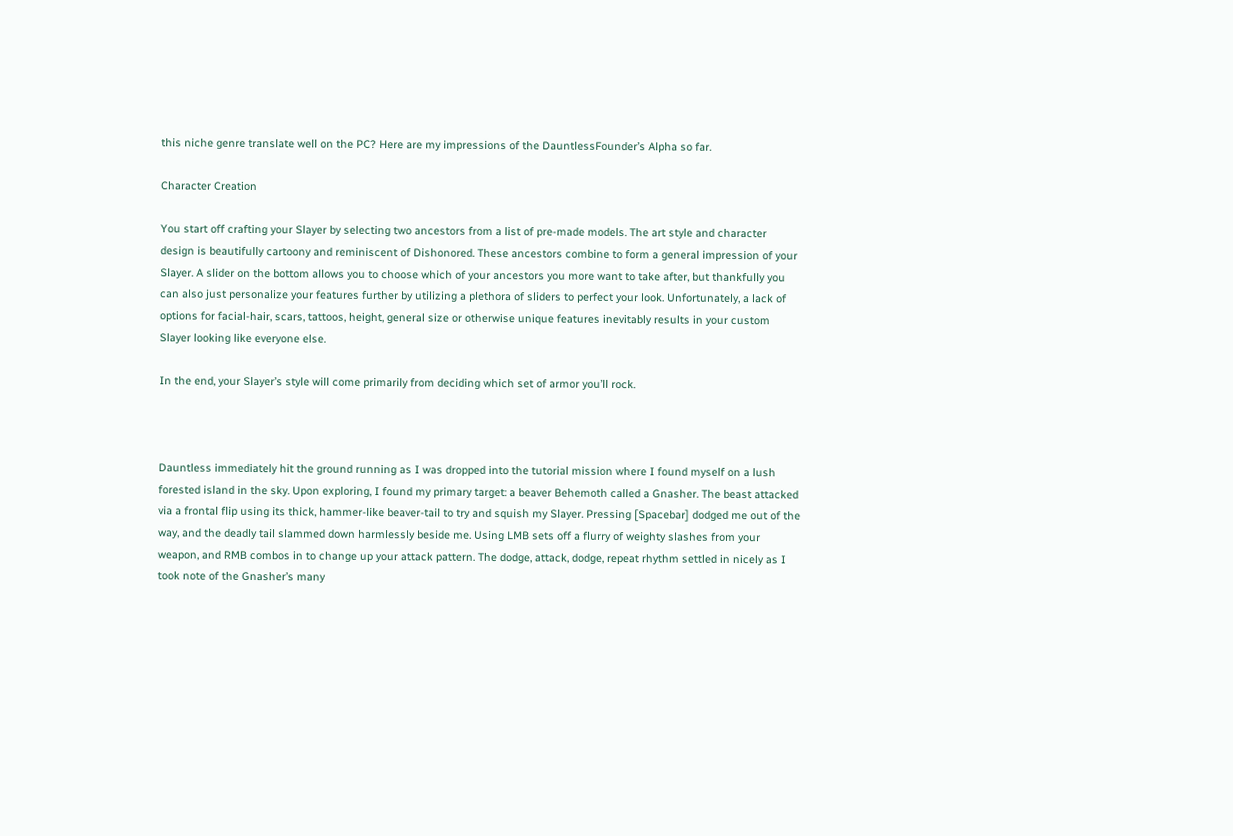this niche genre translate well on the PC? Here are my impressions of the DauntlessFounder’s Alpha so far.

Character Creation

You start off crafting your Slayer by selecting two ancestors from a list of pre-made models. The art style and character design is beautifully cartoony and reminiscent of Dishonored. These ancestors combine to form a general impression of your Slayer. A slider on the bottom allows you to choose which of your ancestors you more want to take after, but thankfully you can also just personalize your features further by utilizing a plethora of sliders to perfect your look. Unfortunately, a lack of options for facial-hair, scars, tattoos, height, general size or otherwise unique features inevitably results in your custom Slayer looking like everyone else.

In the end, your Slayer’s style will come primarily from deciding which set of armor you’ll rock.



Dauntless immediately hit the ground running as I was dropped into the tutorial mission where I found myself on a lush forested island in the sky. Upon exploring, I found my primary target: a beaver Behemoth called a Gnasher. The beast attacked via a frontal flip using its thick, hammer-like beaver-tail to try and squish my Slayer. Pressing [Spacebar] dodged me out of the way, and the deadly tail slammed down harmlessly beside me. Using LMB sets off a flurry of weighty slashes from your weapon, and RMB combos in to change up your attack pattern. The dodge, attack, dodge, repeat rhythm settled in nicely as I took note of the Gnasher’s many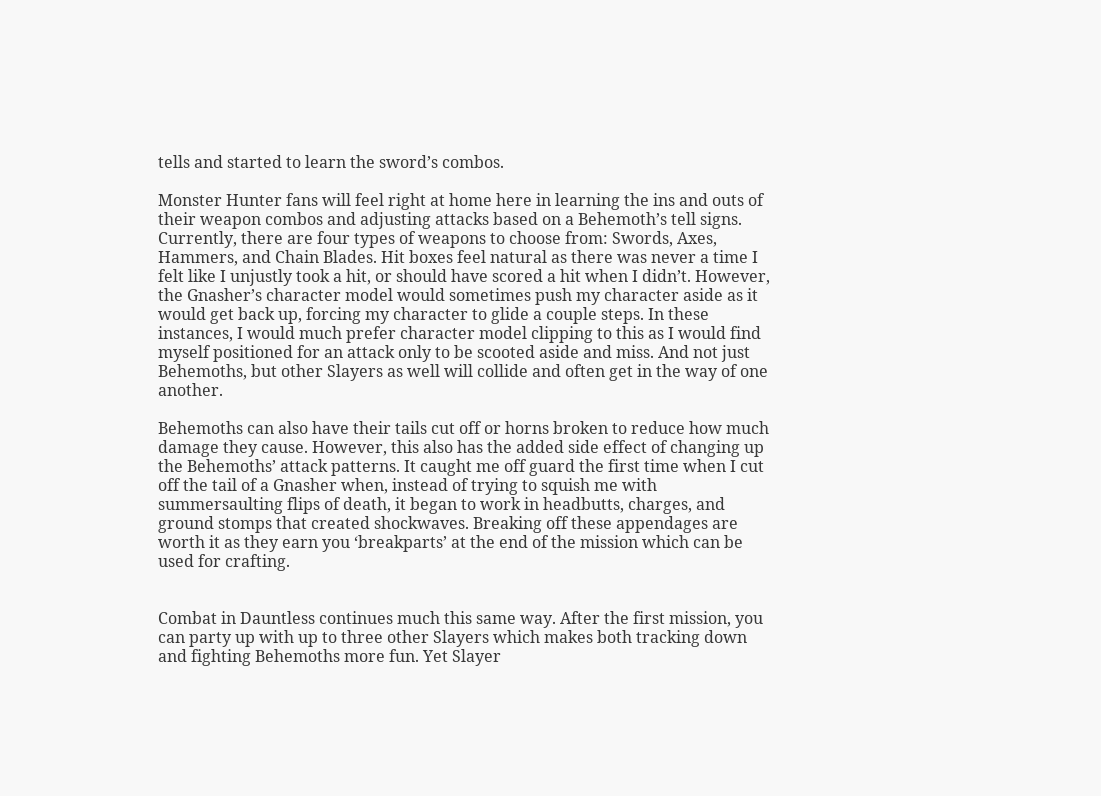tells and started to learn the sword’s combos.

Monster Hunter fans will feel right at home here in learning the ins and outs of their weapon combos and adjusting attacks based on a Behemoth’s tell signs. Currently, there are four types of weapons to choose from: Swords, Axes, Hammers, and Chain Blades. Hit boxes feel natural as there was never a time I felt like I unjustly took a hit, or should have scored a hit when I didn’t. However, the Gnasher’s character model would sometimes push my character aside as it would get back up, forcing my character to glide a couple steps. In these instances, I would much prefer character model clipping to this as I would find myself positioned for an attack only to be scooted aside and miss. And not just Behemoths, but other Slayers as well will collide and often get in the way of one another.

Behemoths can also have their tails cut off or horns broken to reduce how much damage they cause. However, this also has the added side effect of changing up the Behemoths’ attack patterns. It caught me off guard the first time when I cut off the tail of a Gnasher when, instead of trying to squish me with summersaulting flips of death, it began to work in headbutts, charges, and ground stomps that created shockwaves. Breaking off these appendages are worth it as they earn you ‘breakparts’ at the end of the mission which can be used for crafting.


Combat in Dauntless continues much this same way. After the first mission, you can party up with up to three other Slayers which makes both tracking down and fighting Behemoths more fun. Yet Slayer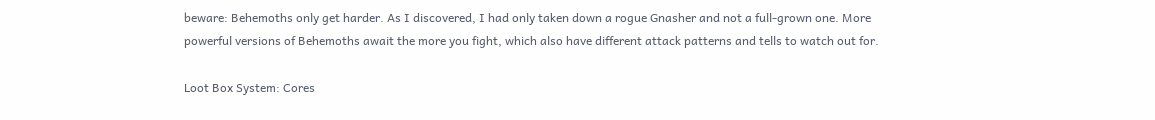beware: Behemoths only get harder. As I discovered, I had only taken down a rogue Gnasher and not a full-grown one. More powerful versions of Behemoths await the more you fight, which also have different attack patterns and tells to watch out for.

Loot Box System: Cores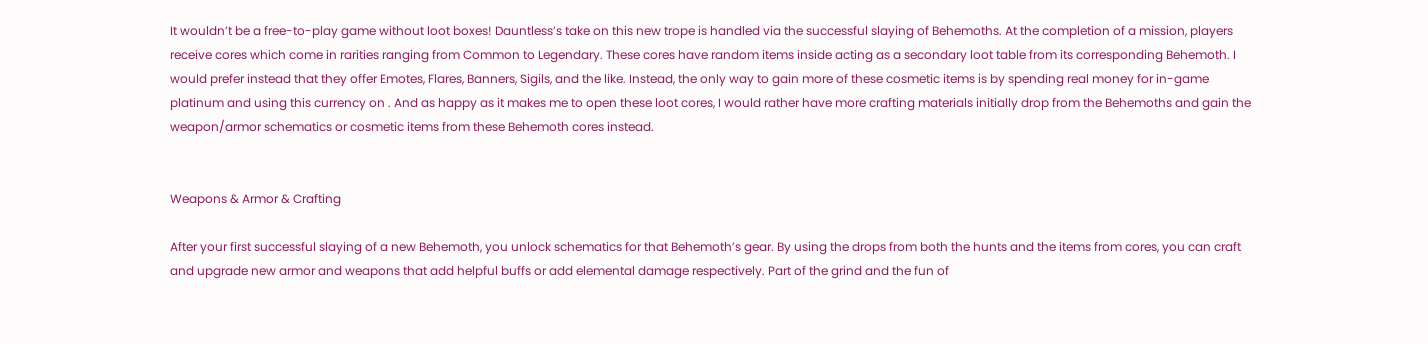It wouldn’t be a free-to-play game without loot boxes! Dauntless’s take on this new trope is handled via the successful slaying of Behemoths. At the completion of a mission, players receive cores which come in rarities ranging from Common to Legendary. These cores have random items inside acting as a secondary loot table from its corresponding Behemoth. I would prefer instead that they offer Emotes, Flares, Banners, Sigils, and the like. Instead, the only way to gain more of these cosmetic items is by spending real money for in-game platinum and using this currency on . And as happy as it makes me to open these loot cores, I would rather have more crafting materials initially drop from the Behemoths and gain the weapon/armor schematics or cosmetic items from these Behemoth cores instead.


Weapons & Armor & Crafting

After your first successful slaying of a new Behemoth, you unlock schematics for that Behemoth’s gear. By using the drops from both the hunts and the items from cores, you can craft and upgrade new armor and weapons that add helpful buffs or add elemental damage respectively. Part of the grind and the fun of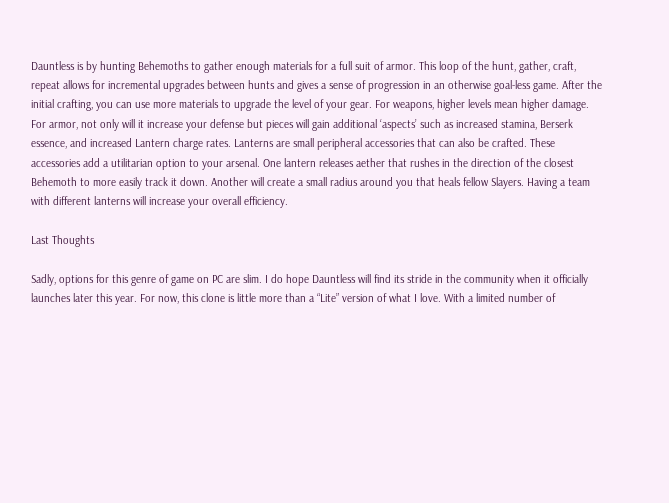Dauntless is by hunting Behemoths to gather enough materials for a full suit of armor. This loop of the hunt, gather, craft, repeat allows for incremental upgrades between hunts and gives a sense of progression in an otherwise goal-less game. After the initial crafting, you can use more materials to upgrade the level of your gear. For weapons, higher levels mean higher damage. For armor, not only will it increase your defense but pieces will gain additional ‘aspects’ such as increased stamina, Berserk essence, and increased Lantern charge rates. Lanterns are small peripheral accessories that can also be crafted. These accessories add a utilitarian option to your arsenal. One lantern releases aether that rushes in the direction of the closest Behemoth to more easily track it down. Another will create a small radius around you that heals fellow Slayers. Having a team with different lanterns will increase your overall efficiency.

Last Thoughts

Sadly, options for this genre of game on PC are slim. I do hope Dauntless will find its stride in the community when it officially launches later this year. For now, this clone is little more than a “Lite” version of what I love. With a limited number of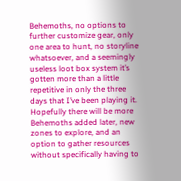Behemoths, no options to further customize gear, only one area to hunt, no storyline whatsoever, and a seemingly useless loot box system it’s gotten more than a little repetitive in only the three days that I’ve been playing it. Hopefully there will be more Behemoths added later, new zones to explore, and an option to gather resources without specifically having to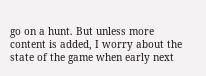go on a hunt. But unless more content is added, I worry about the state of the game when early next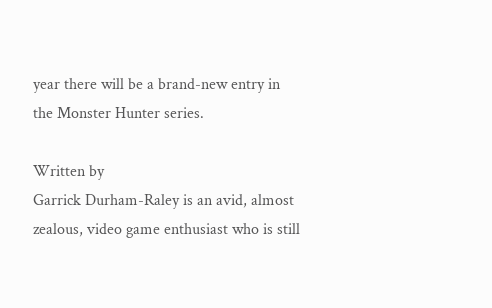year there will be a brand-new entry in the Monster Hunter series.

Written by
Garrick Durham-Raley is an avid, almost zealous, video game enthusiast who is still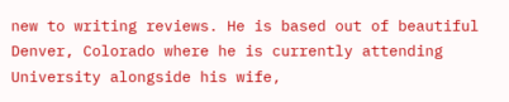new to writing reviews. He is based out of beautiful Denver, Colorado where he is currently attending University alongside his wife,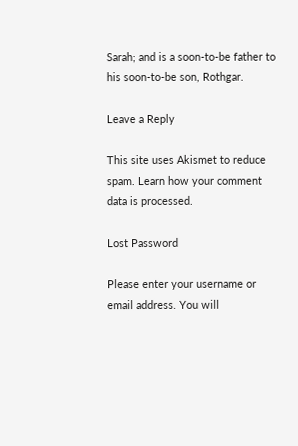Sarah; and is a soon-to-be father to his soon-to-be son, Rothgar.

Leave a Reply

This site uses Akismet to reduce spam. Learn how your comment data is processed.

Lost Password

Please enter your username or email address. You will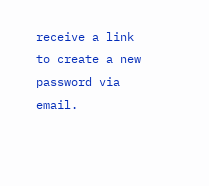receive a link to create a new password via email.